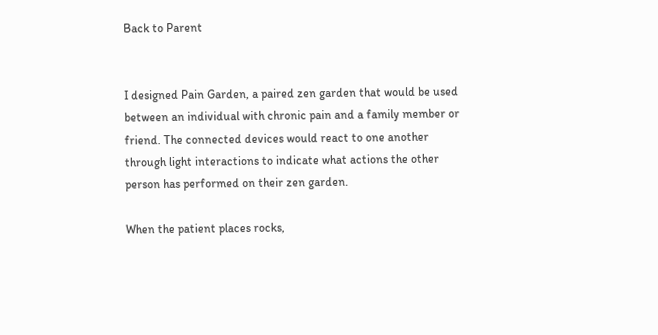Back to Parent


I designed Pain Garden, a paired zen garden that would be used between an individual with chronic pain and a family member or friend. The connected devices would react to one another through light interactions to indicate what actions the other person has performed on their zen garden.

When the patient places rocks,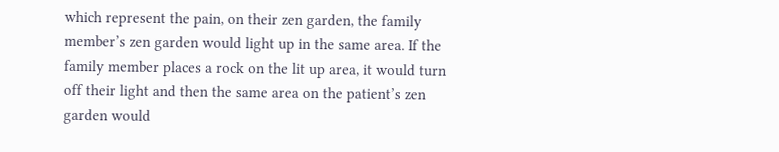which represent the pain, on their zen garden, the family member’s zen garden would light up in the same area. If the family member places a rock on the lit up area, it would turn off their light and then the same area on the patient’s zen garden would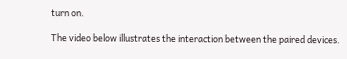turn on.

The video below illustrates the interaction between the paired devices.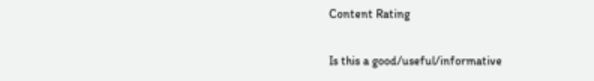Content Rating

Is this a good/useful/informative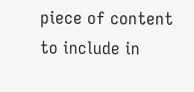piece of content to include in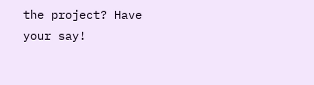the project? Have your say!